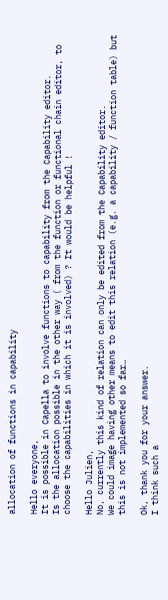allocation of functions in capability

Hello everyone,
It is possible in Capella to involve functions to capability from the Capability editor.
Is the allocation possible in the other way ( from the function or functional chain editor, to choose the capabilities in which it is involved) ? It would be helpful !

Hello Julien,
No, currently this kind of relation can only be edited from the Capability editor.
We could image having other means to edit this relation (e.g. a capability / function table) but this is not implemented so far…

Ok, thank you for your answer.
I think such a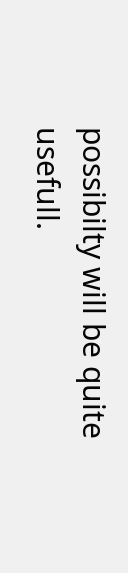possibilty will be quite usefull.